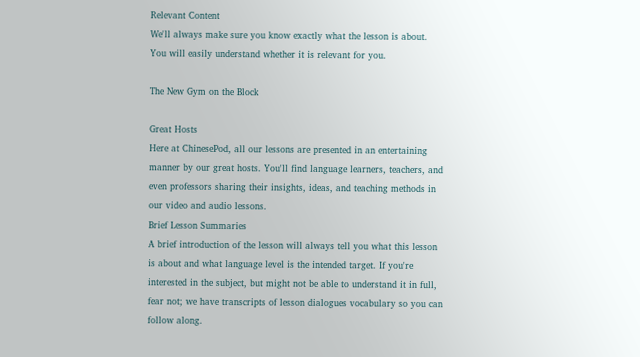Relevant Content
We'll always make sure you know exactly what the lesson is about. You will easily understand whether it is relevant for you.

The New Gym on the Block

Great Hosts
Here at ChinesePod, all our lessons are presented in an entertaining manner by our great hosts. You'll find language learners, teachers, and even professors sharing their insights, ideas, and teaching methods in our video and audio lessons.
Brief Lesson Summaries
A brief introduction of the lesson will always tell you what this lesson is about and what language level is the intended target. If you're interested in the subject, but might not be able to understand it in full, fear not; we have transcripts of lesson dialogues vocabulary so you can follow along.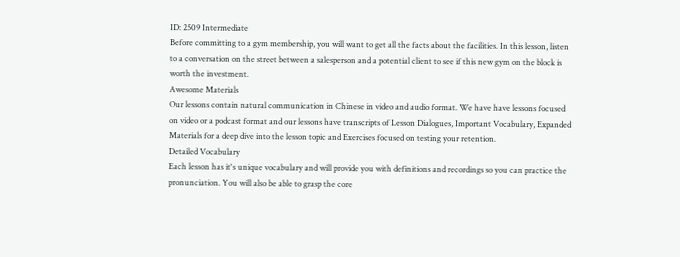ID: 2509 Intermediate
Before committing to a gym membership, you will want to get all the facts about the facilities. In this lesson, listen to a conversation on the street between a salesperson and a potential client to see if this new gym on the block is worth the investment.
Awesome Materials
Our lessons contain natural communication in Chinese in video and audio format. We have have lessons focused on video or a podcast format and our lessons have transcripts of Lesson Dialogues, Important Vocabulary, Expanded Materials for a deep dive into the lesson topic and Exercises focused on testing your retention.
Detailed Vocabulary
Each lesson has it's unique vocabulary and will provide you with definitions and recordings so you can practice the pronunciation. You will also be able to grasp the core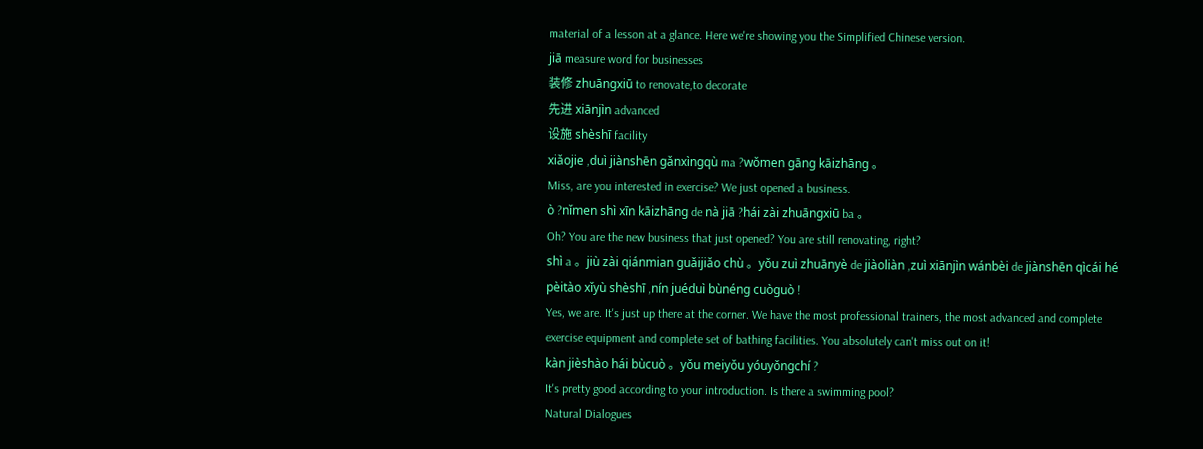material of a lesson at a glance. Here we're showing you the Simplified Chinese version.
jiā measure word for businesses
装修 zhuāngxiū to renovate,to decorate
先进 xiānjìn advanced
设施 shèshī facility
xiǎojie ,duì jiànshēn gǎnxìngqù ma ?wǒmen gāng kāizhāng 。
Miss, are you interested in exercise? We just opened a business.
ò ?nǐmen shì xīn kāizhāng de nà jiā ?hái zài zhuāngxiū ba 。
Oh? You are the new business that just opened? You are still renovating, right?
shì a 。jiù zài qiánmian guǎijiǎo chù 。yǒu zuì zhuānyè de jiàoliàn ,zuì xiānjìn wánbèi de jiànshēn qìcái hé pèitào xǐyù shèshī ,nín juéduì bùnéng cuòguò !
Yes, we are. It's just up there at the corner. We have the most professional trainers, the most advanced and complete exercise equipment and complete set of bathing facilities. You absolutely can't miss out on it!
kàn jièshào hái bùcuò 。yǒu meiyǒu yóuyǒngchí ?
It's pretty good according to your introduction. Is there a swimming pool?
Natural Dialogues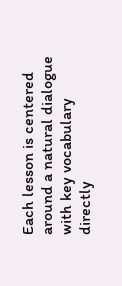Each lesson is centered around a natural dialogue with key vocabulary directly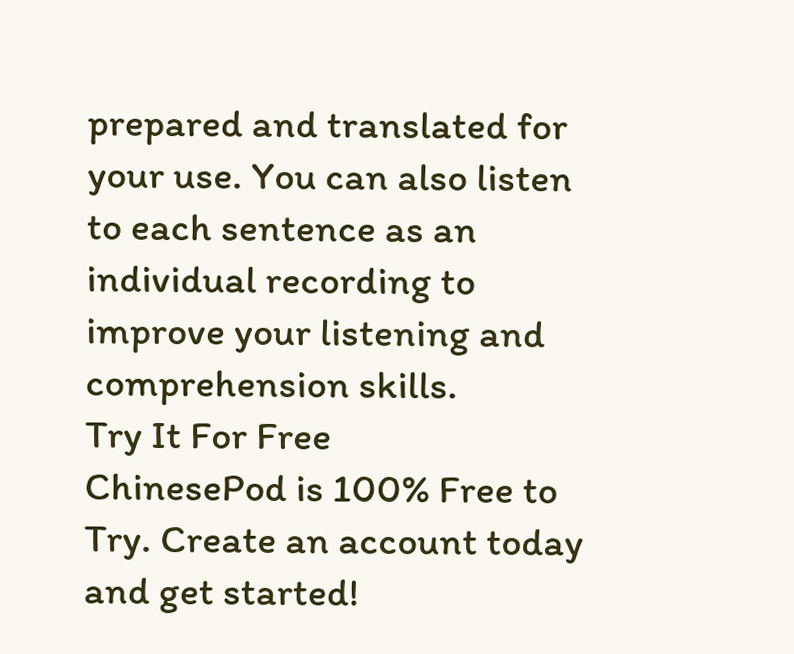prepared and translated for your use. You can also listen to each sentence as an individual recording to improve your listening and comprehension skills.
Try It For Free
ChinesePod is 100% Free to Try. Create an account today and get started!